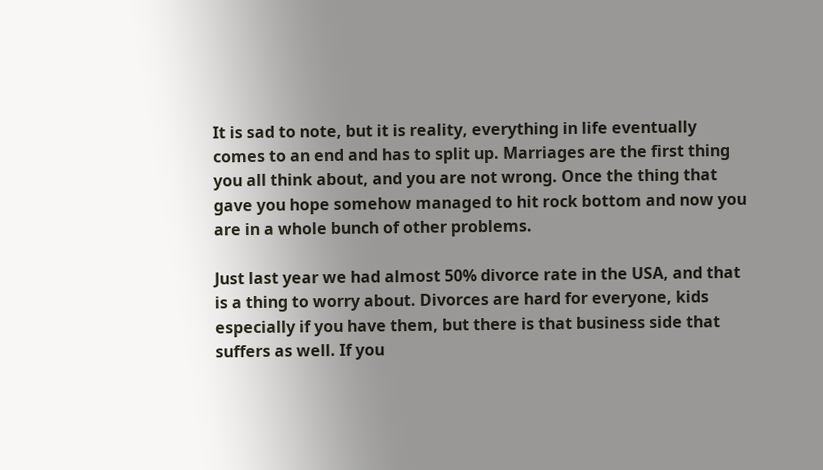It is sad to note, but it is reality, everything in life eventually comes to an end and has to split up. Marriages are the first thing you all think about, and you are not wrong. Once the thing that gave you hope somehow managed to hit rock bottom and now you are in a whole bunch of other problems.

Just last year we had almost 50% divorce rate in the USA, and that is a thing to worry about. Divorces are hard for everyone, kids especially if you have them, but there is that business side that suffers as well. If you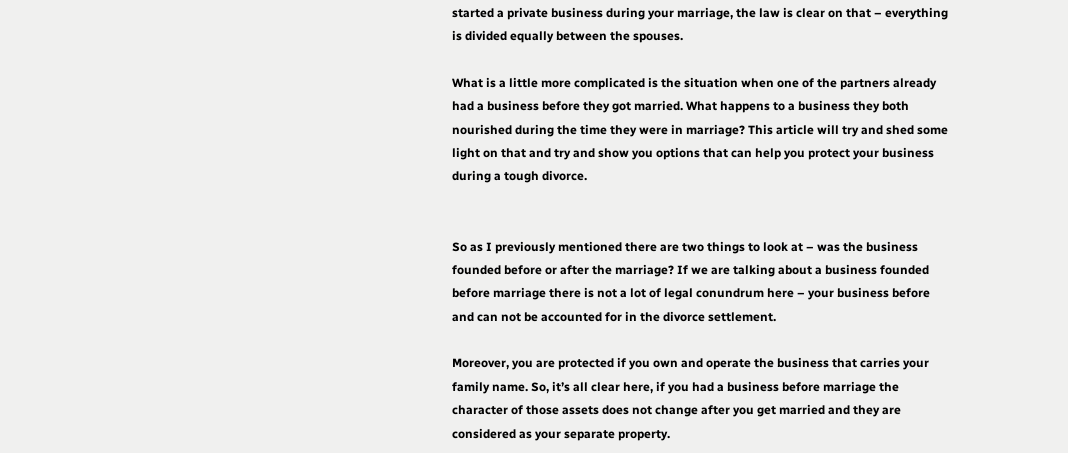started a private business during your marriage, the law is clear on that – everything is divided equally between the spouses.

What is a little more complicated is the situation when one of the partners already had a business before they got married. What happens to a business they both nourished during the time they were in marriage? This article will try and shed some light on that and try and show you options that can help you protect your business during a tough divorce.


So as I previously mentioned there are two things to look at – was the business founded before or after the marriage? If we are talking about a business founded before marriage there is not a lot of legal conundrum here – your business before and can not be accounted for in the divorce settlement.

Moreover, you are protected if you own and operate the business that carries your family name. So, it’s all clear here, if you had a business before marriage the character of those assets does not change after you get married and they are considered as your separate property.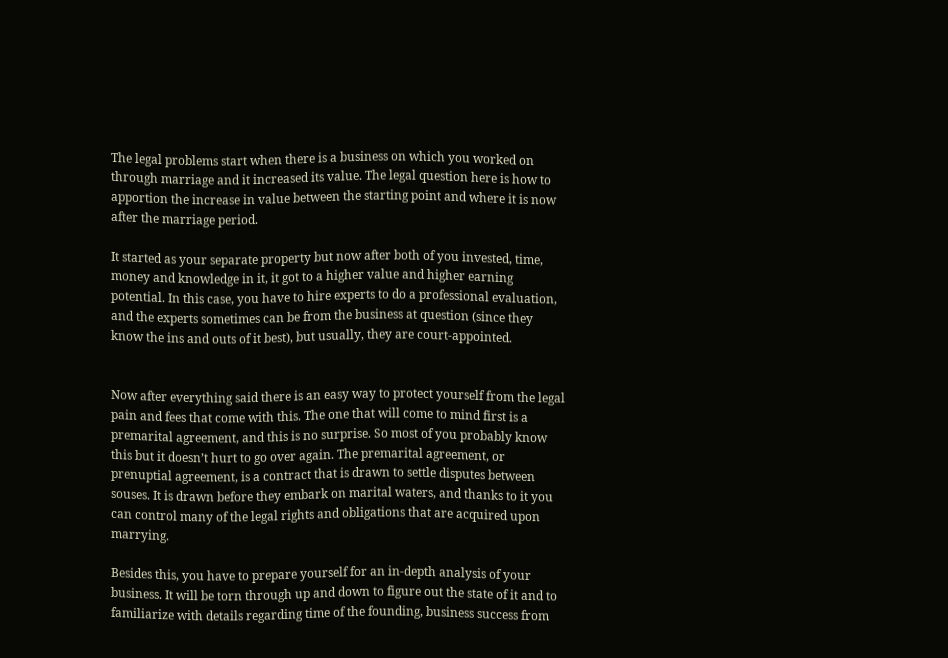The legal problems start when there is a business on which you worked on through marriage and it increased its value. The legal question here is how to apportion the increase in value between the starting point and where it is now after the marriage period.

It started as your separate property but now after both of you invested, time, money and knowledge in it, it got to a higher value and higher earning potential. In this case, you have to hire experts to do a professional evaluation, and the experts sometimes can be from the business at question (since they know the ins and outs of it best), but usually, they are court-appointed.


Now after everything said there is an easy way to protect yourself from the legal pain and fees that come with this. The one that will come to mind first is a premarital agreement, and this is no surprise. So most of you probably know this but it doesn’t hurt to go over again. The premarital agreement, or prenuptial agreement, is a contract that is drawn to settle disputes between souses. It is drawn before they embark on marital waters, and thanks to it you can control many of the legal rights and obligations that are acquired upon marrying.

Besides this, you have to prepare yourself for an in-depth analysis of your business. It will be torn through up and down to figure out the state of it and to familiarize with details regarding time of the founding, business success from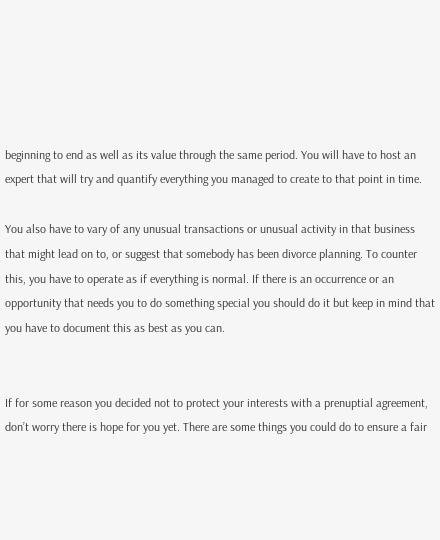beginning to end as well as its value through the same period. You will have to host an expert that will try and quantify everything you managed to create to that point in time.

You also have to vary of any unusual transactions or unusual activity in that business that might lead on to, or suggest that somebody has been divorce planning. To counter this, you have to operate as if everything is normal. If there is an occurrence or an opportunity that needs you to do something special you should do it but keep in mind that you have to document this as best as you can.


If for some reason you decided not to protect your interests with a prenuptial agreement, don’t worry there is hope for you yet. There are some things you could do to ensure a fair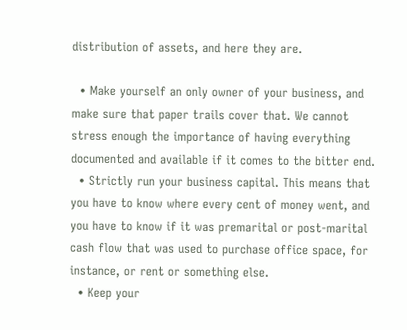distribution of assets, and here they are.

  • Make yourself an only owner of your business, and make sure that paper trails cover that. We cannot stress enough the importance of having everything documented and available if it comes to the bitter end.
  • Strictly run your business capital. This means that you have to know where every cent of money went, and you have to know if it was premarital or post-marital cash flow that was used to purchase office space, for instance, or rent or something else.
  • Keep your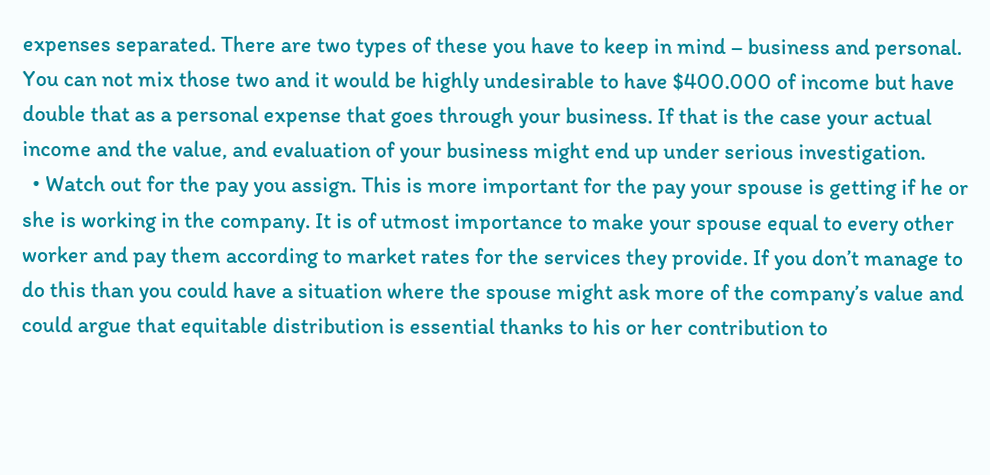expenses separated. There are two types of these you have to keep in mind – business and personal. You can not mix those two and it would be highly undesirable to have $400.000 of income but have double that as a personal expense that goes through your business. If that is the case your actual income and the value, and evaluation of your business might end up under serious investigation.
  • Watch out for the pay you assign. This is more important for the pay your spouse is getting if he or she is working in the company. It is of utmost importance to make your spouse equal to every other worker and pay them according to market rates for the services they provide. If you don’t manage to do this than you could have a situation where the spouse might ask more of the company’s value and could argue that equitable distribution is essential thanks to his or her contribution to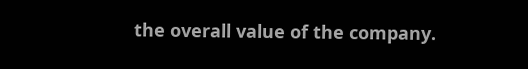the overall value of the company.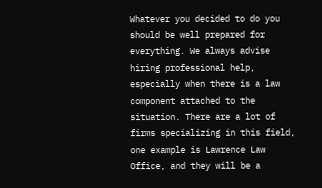Whatever you decided to do you should be well prepared for everything. We always advise hiring professional help, especially when there is a law component attached to the situation. There are a lot of firms specializing in this field, one example is Lawrence Law Office, and they will be a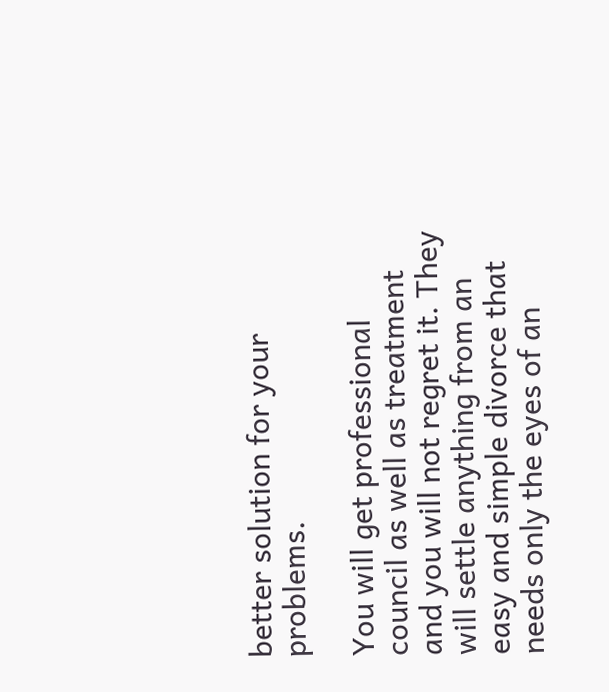better solution for your problems.

You will get professional council as well as treatment and you will not regret it. They will settle anything from an easy and simple divorce that needs only the eyes of an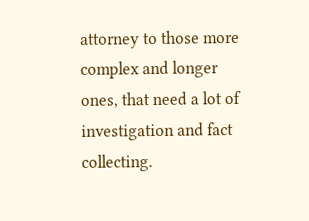attorney to those more complex and longer ones, that need a lot of investigation and fact collecting.